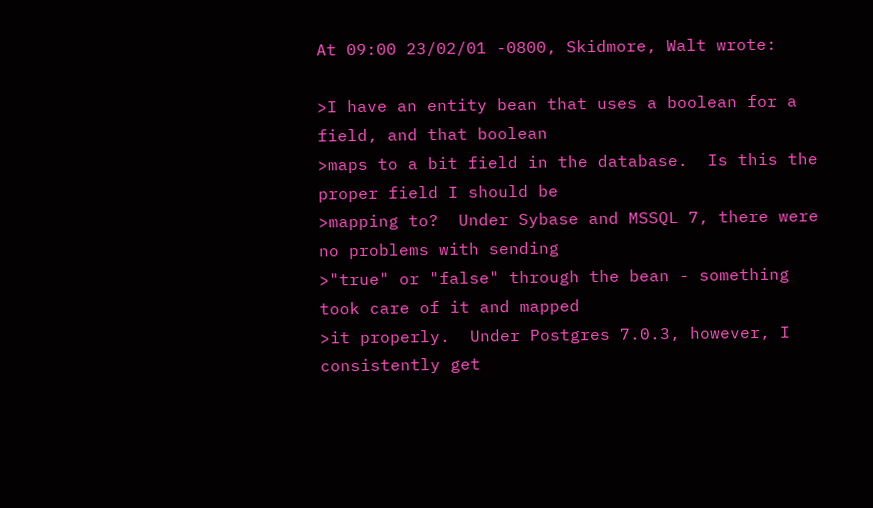At 09:00 23/02/01 -0800, Skidmore, Walt wrote:

>I have an entity bean that uses a boolean for a field, and that boolean
>maps to a bit field in the database.  Is this the proper field I should be
>mapping to?  Under Sybase and MSSQL 7, there were no problems with sending
>"true" or "false" through the bean - something took care of it and mapped
>it properly.  Under Postgres 7.0.3, however, I consistently get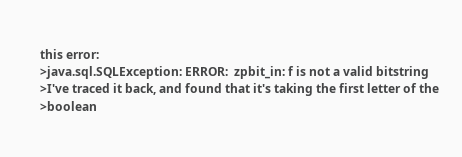this error:
>java.sql.SQLException: ERROR:  zpbit_in: f is not a valid bitstring
>I've traced it back, and found that it's taking the first letter of the
>boolean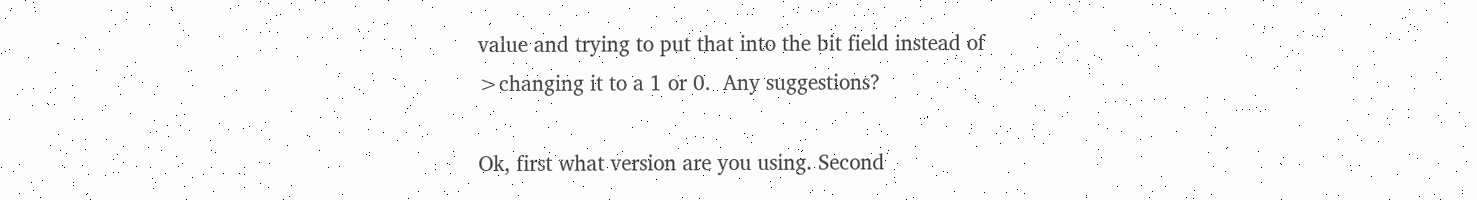value and trying to put that into the bit field instead of
>changing it to a 1 or 0.  Any suggestions?

Ok, first what version are you using. Second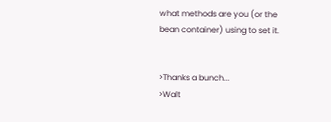what methods are you (or the
bean container) using to set it.


>Thanks a bunch...
>Walt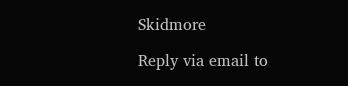Skidmore

Reply via email to